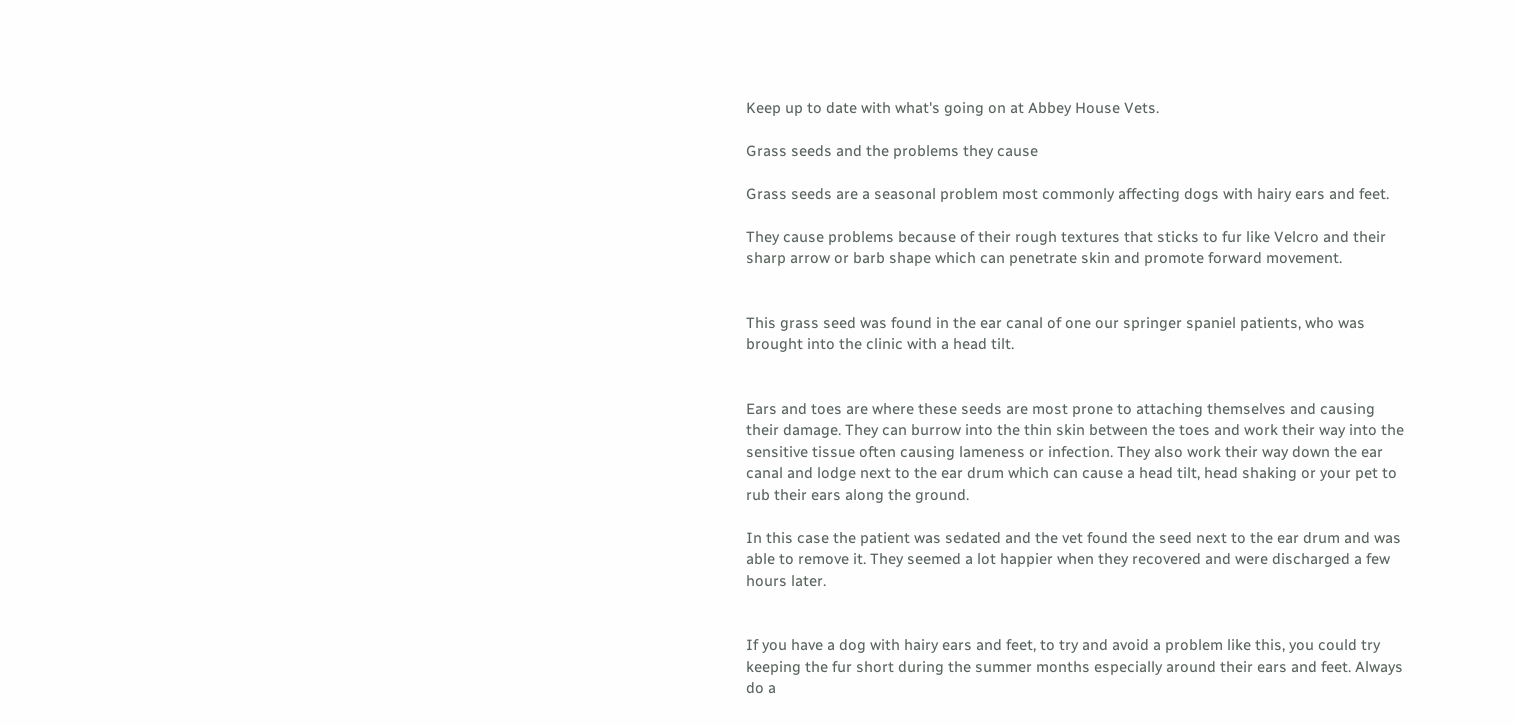Keep up to date with what's going on at Abbey House Vets.

Grass seeds and the problems they cause

Grass seeds are a seasonal problem most commonly affecting dogs with hairy ears and feet.

They cause problems because of their rough textures that sticks to fur like Velcro and their sharp arrow or barb shape which can penetrate skin and promote forward movement.


This grass seed was found in the ear canal of one our springer spaniel patients, who was brought into the clinic with a head tilt.


Ears and toes are where these seeds are most prone to attaching themselves and causing their damage. They can burrow into the thin skin between the toes and work their way into the sensitive tissue often causing lameness or infection. They also work their way down the ear canal and lodge next to the ear drum which can cause a head tilt, head shaking or your pet to rub their ears along the ground.

In this case the patient was sedated and the vet found the seed next to the ear drum and was able to remove it. They seemed a lot happier when they recovered and were discharged a few hours later.


If you have a dog with hairy ears and feet, to try and avoid a problem like this, you could try keeping the fur short during the summer months especially around their ears and feet. Always do a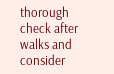thorough check after walks and consider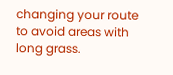changing your route to avoid areas with long grass.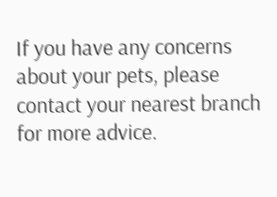If you have any concerns about your pets, please contact your nearest branch for more advice.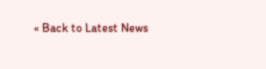« Back to Latest News